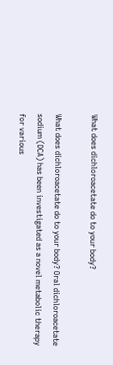What does dichloroacetate do to your body?

What does dichloroacetate do to your body? Oral dichloroacetate sodium (DCA) has been investigated as a novel metabolic therapy for various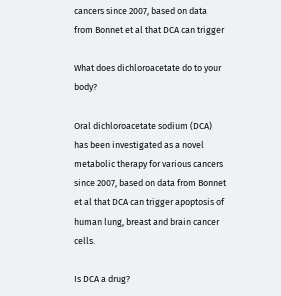cancers since 2007, based on data from Bonnet et al that DCA can trigger

What does dichloroacetate do to your body?

Oral dichloroacetate sodium (DCA) has been investigated as a novel metabolic therapy for various cancers since 2007, based on data from Bonnet et al that DCA can trigger apoptosis of human lung, breast and brain cancer cells.

Is DCA a drug?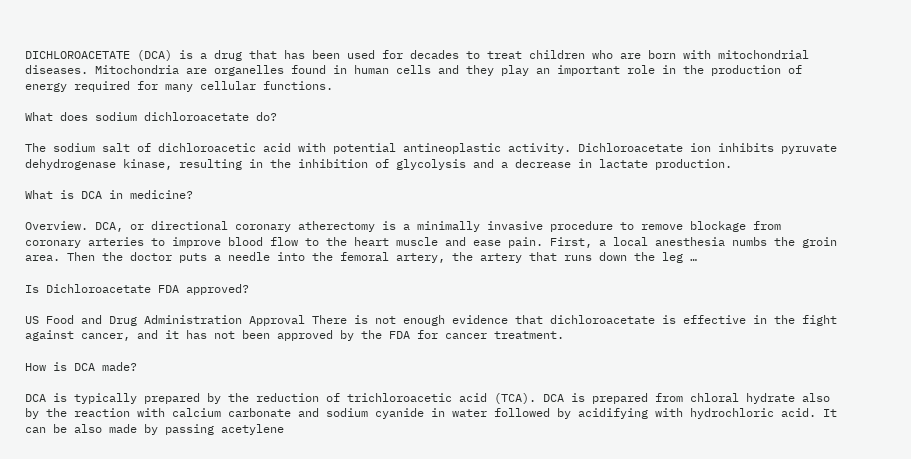DICHLOROACETATE (DCA) is a drug that has been used for decades to treat children who are born with mitochondrial diseases. Mitochondria are organelles found in human cells and they play an important role in the production of energy required for many cellular functions.

What does sodium dichloroacetate do?

The sodium salt of dichloroacetic acid with potential antineoplastic activity. Dichloroacetate ion inhibits pyruvate dehydrogenase kinase, resulting in the inhibition of glycolysis and a decrease in lactate production.

What is DCA in medicine?

Overview. DCA, or directional coronary atherectomy is a minimally invasive procedure to remove blockage from coronary arteries to improve blood flow to the heart muscle and ease pain. First, a local anesthesia numbs the groin area. Then the doctor puts a needle into the femoral artery, the artery that runs down the leg …

Is Dichloroacetate FDA approved?

US Food and Drug Administration Approval There is not enough evidence that dichloroacetate is effective in the fight against cancer, and it has not been approved by the FDA for cancer treatment.

How is DCA made?

DCA is typically prepared by the reduction of trichloroacetic acid (TCA). DCA is prepared from chloral hydrate also by the reaction with calcium carbonate and sodium cyanide in water followed by acidifying with hydrochloric acid. It can be also made by passing acetylene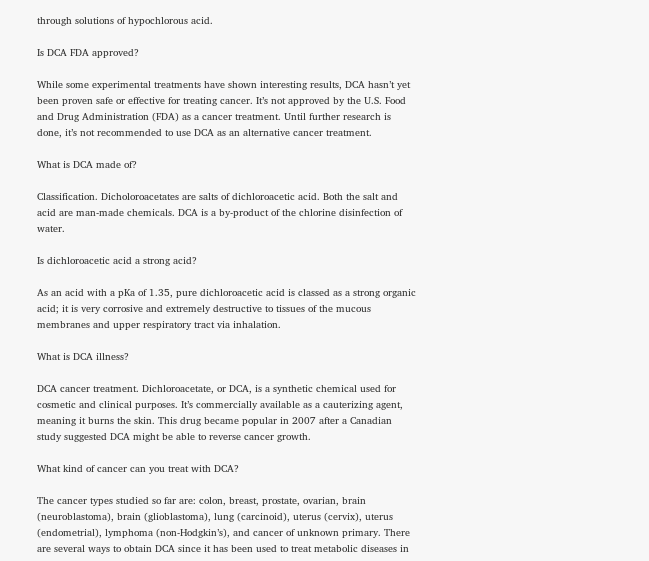through solutions of hypochlorous acid.

Is DCA FDA approved?

While some experimental treatments have shown interesting results, DCA hasn’t yet been proven safe or effective for treating cancer. It’s not approved by the U.S. Food and Drug Administration (FDA) as a cancer treatment. Until further research is done, it’s not recommended to use DCA as an alternative cancer treatment.

What is DCA made of?

Classification. Dicholoroacetates are salts of dichloroacetic acid. Both the salt and acid are man-made chemicals. DCA is a by-product of the chlorine disinfection of water.

Is dichloroacetic acid a strong acid?

As an acid with a pKa of 1.35, pure dichloroacetic acid is classed as a strong organic acid; it is very corrosive and extremely destructive to tissues of the mucous membranes and upper respiratory tract via inhalation.

What is DCA illness?

DCA cancer treatment. Dichloroacetate, or DCA, is a synthetic chemical used for cosmetic and clinical purposes. It’s commercially available as a cauterizing agent, meaning it burns the skin. This drug became popular in 2007 after a Canadian study suggested DCA might be able to reverse cancer growth.

What kind of cancer can you treat with DCA?

The cancer types studied so far are: colon, breast, prostate, ovarian, brain (neuroblastoma), brain (glioblastoma), lung (carcinoid), uterus (cervix), uterus (endometrial), lymphoma (non-Hodgkin’s), and cancer of unknown primary. There are several ways to obtain DCA since it has been used to treat metabolic diseases in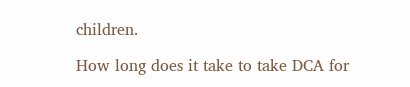children.

How long does it take to take DCA for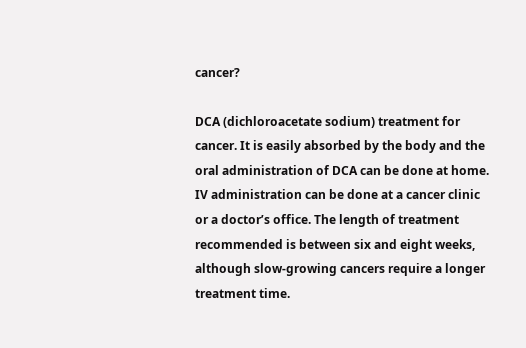cancer?

DCA (dichloroacetate sodium) treatment for cancer. It is easily absorbed by the body and the oral administration of DCA can be done at home. IV administration can be done at a cancer clinic or a doctor’s office. The length of treatment recommended is between six and eight weeks, although slow-growing cancers require a longer treatment time.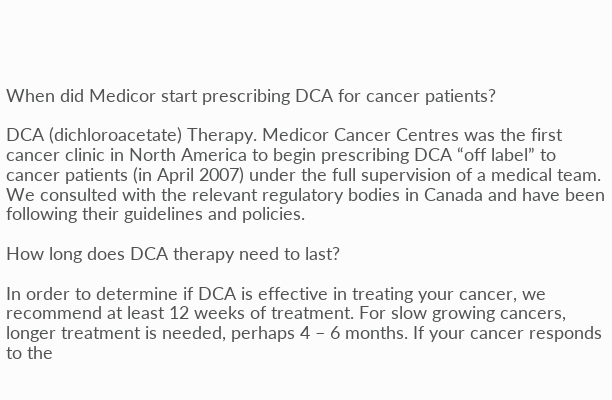When did Medicor start prescribing DCA for cancer patients?

DCA (dichloroacetate) Therapy. Medicor Cancer Centres was the first cancer clinic in North America to begin prescribing DCA “off label” to cancer patients (in April 2007) under the full supervision of a medical team. We consulted with the relevant regulatory bodies in Canada and have been following their guidelines and policies.

How long does DCA therapy need to last?

In order to determine if DCA is effective in treating your cancer, we recommend at least 12 weeks of treatment. For slow growing cancers, longer treatment is needed, perhaps 4 – 6 months. If your cancer responds to the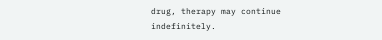drug, therapy may continue indefinitely.